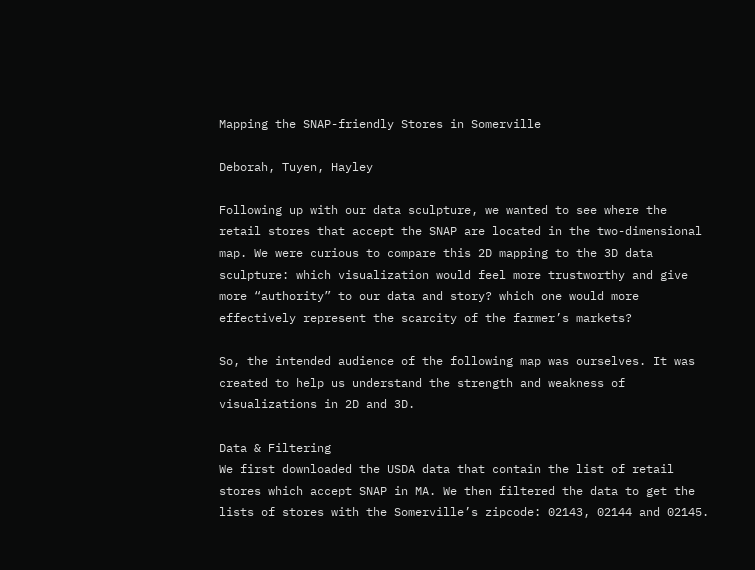Mapping the SNAP-friendly Stores in Somerville

Deborah, Tuyen, Hayley

Following up with our data sculpture, we wanted to see where the retail stores that accept the SNAP are located in the two-dimensional map. We were curious to compare this 2D mapping to the 3D data sculpture: which visualization would feel more trustworthy and give more “authority” to our data and story? which one would more effectively represent the scarcity of the farmer’s markets?

So, the intended audience of the following map was ourselves. It was created to help us understand the strength and weakness of visualizations in 2D and 3D.

Data & Filtering
We first downloaded the USDA data that contain the list of retail stores which accept SNAP in MA. We then filtered the data to get the lists of stores with the Somerville’s zipcode: 02143, 02144 and 02145.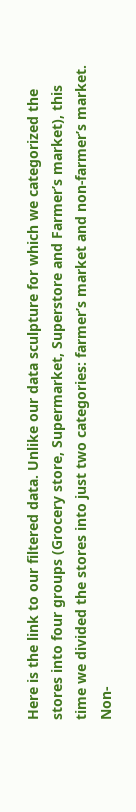Here is the link to our filtered data. Unlike our data sculpture for which we categorized the stores into four groups (Grocery store, Supermarket, Superstore and Farmer’s market), this time we divided the stores into just two categories: farmer’s market and non-farmer’s market. Non-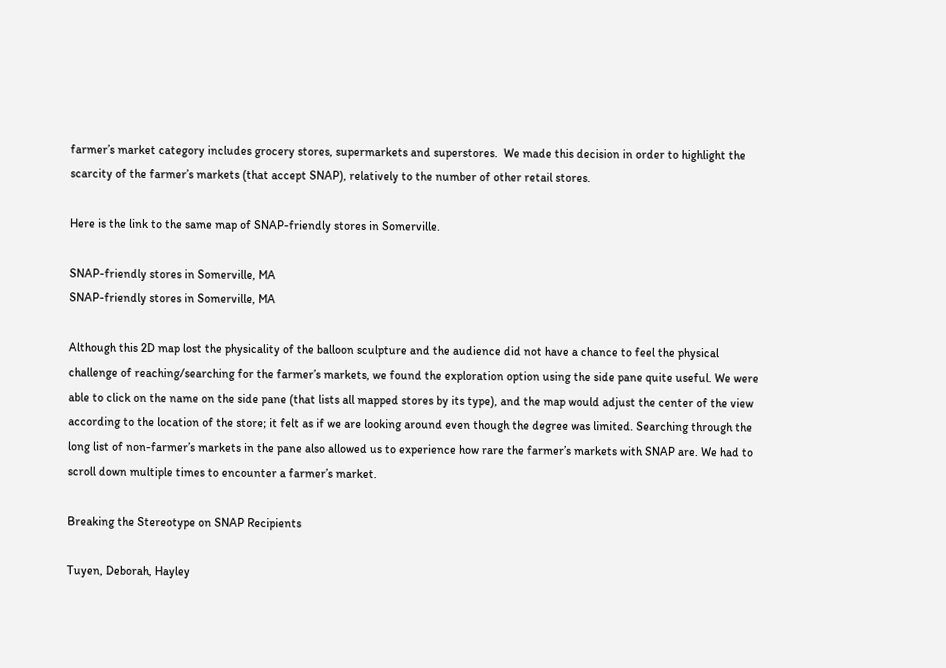farmer’s market category includes grocery stores, supermarkets and superstores.  We made this decision in order to highlight the scarcity of the farmer’s markets (that accept SNAP), relatively to the number of other retail stores.

Here is the link to the same map of SNAP-friendly stores in Somerville.

SNAP-friendly stores in Somerville, MA
SNAP-friendly stores in Somerville, MA

Although this 2D map lost the physicality of the balloon sculpture and the audience did not have a chance to feel the physical challenge of reaching/searching for the farmer’s markets, we found the exploration option using the side pane quite useful. We were able to click on the name on the side pane (that lists all mapped stores by its type), and the map would adjust the center of the view according to the location of the store; it felt as if we are looking around even though the degree was limited. Searching through the long list of non-farmer’s markets in the pane also allowed us to experience how rare the farmer’s markets with SNAP are. We had to scroll down multiple times to encounter a farmer’s market.

Breaking the Stereotype on SNAP Recipients

Tuyen, Deborah, Hayley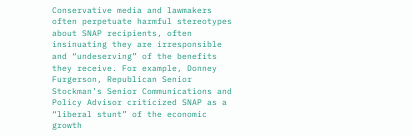Conservative media and lawmakers often perpetuate harmful stereotypes about SNAP recipients, often insinuating they are irresponsible and “undeserving” of the benefits they receive. For example, Donney Furgerson, Republican Senior Stockman’s Senior Communications and Policy Advisor criticized SNAP as a “liberal stunt” of the economic growth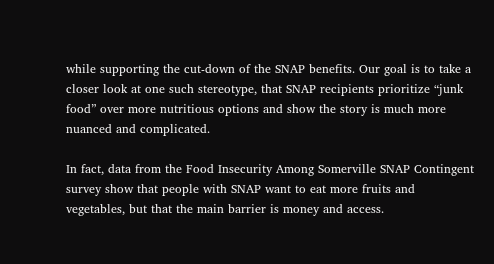while supporting the cut-down of the SNAP benefits. Our goal is to take a closer look at one such stereotype, that SNAP recipients prioritize “junk food” over more nutritious options and show the story is much more nuanced and complicated.

In fact, data from the Food Insecurity Among Somerville SNAP Contingent survey show that people with SNAP want to eat more fruits and vegetables, but that the main barrier is money and access.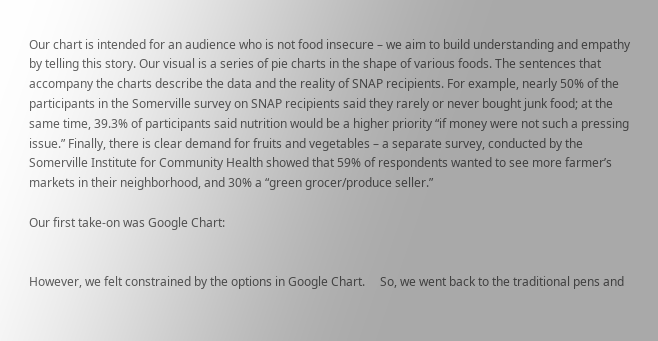Our chart is intended for an audience who is not food insecure – we aim to build understanding and empathy by telling this story. Our visual is a series of pie charts in the shape of various foods. The sentences that accompany the charts describe the data and the reality of SNAP recipients. For example, nearly 50% of the participants in the Somerville survey on SNAP recipients said they rarely or never bought junk food; at the same time, 39.3% of participants said nutrition would be a higher priority “if money were not such a pressing issue.” Finally, there is clear demand for fruits and vegetables – a separate survey, conducted by the Somerville Institute for Community Health showed that 59% of respondents wanted to see more farmer’s markets in their neighborhood, and 30% a “green grocer/produce seller.”

Our first take-on was Google Chart:


However, we felt constrained by the options in Google Chart.     So, we went back to the traditional pens and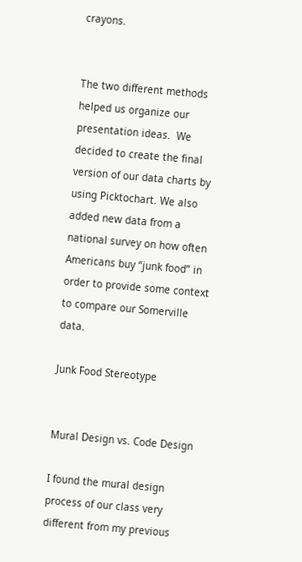crayons.


The two different methods helped us organize our presentation ideas.  We decided to create the final version of our data charts by using Picktochart. We also added new data from a national survey on how often Americans buy “junk food” in order to provide some context to compare our Somerville data.

Junk Food Stereotype


Mural Design vs. Code Design

I found the mural design process of our class very different from my previous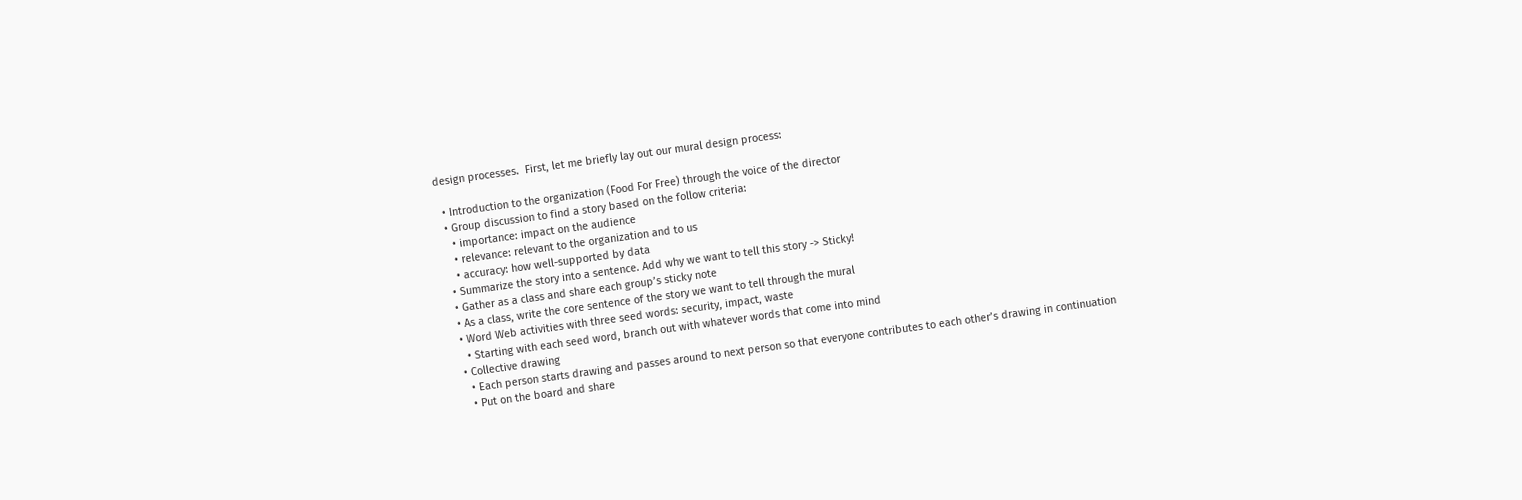design processes.  First, let me briefly lay out our mural design process:

  • Introduction to the organization (Food For Free) through the voice of the director
  • Group discussion to find a story based on the follow criteria:
    • importance: impact on the audience
    • relevance: relevant to the organization and to us
    • accuracy: how well-supported by data
  • Summarize the story into a sentence. Add why we want to tell this story -> Sticky!
  • Gather as a class and share each group’s sticky note
  • As a class, write the core sentence of the story we want to tell through the mural
  • Word Web activities with three seed words: security, impact, waste
    • Starting with each seed word, branch out with whatever words that come into mind
  • Collective drawing
    • Each person starts drawing and passes around to next person so that everyone contributes to each other’s drawing in continuation
    • Put on the board and share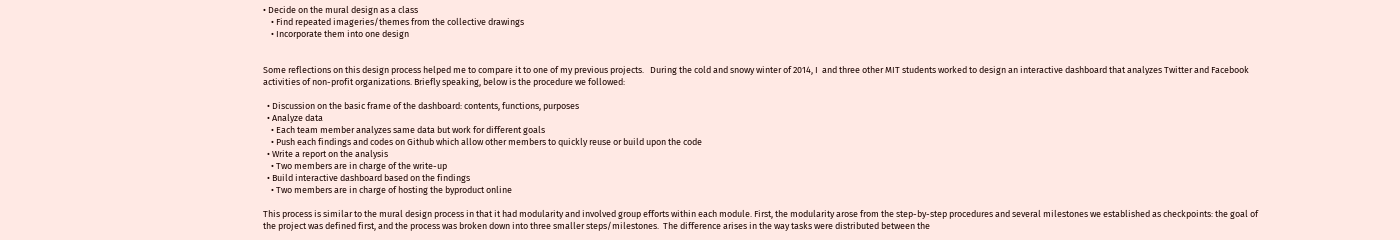• Decide on the mural design as a class
    • Find repeated imageries/themes from the collective drawings
    • Incorporate them into one design


Some reflections on this design process helped me to compare it to one of my previous projects.   During the cold and snowy winter of 2014, I  and three other MIT students worked to design an interactive dashboard that analyzes Twitter and Facebook activities of non-profit organizations. Briefly speaking, below is the procedure we followed:

  • Discussion on the basic frame of the dashboard: contents, functions, purposes
  • Analyze data
    • Each team member analyzes same data but work for different goals
    • Push each findings and codes on Github which allow other members to quickly reuse or build upon the code
  • Write a report on the analysis
    • Two members are in charge of the write-up
  • Build interactive dashboard based on the findings
    • Two members are in charge of hosting the byproduct online

This process is similar to the mural design process in that it had modularity and involved group efforts within each module. First, the modularity arose from the step-by-step procedures and several milestones we established as checkpoints: the goal of the project was defined first, and the process was broken down into three smaller steps/milestones.  The difference arises in the way tasks were distributed between the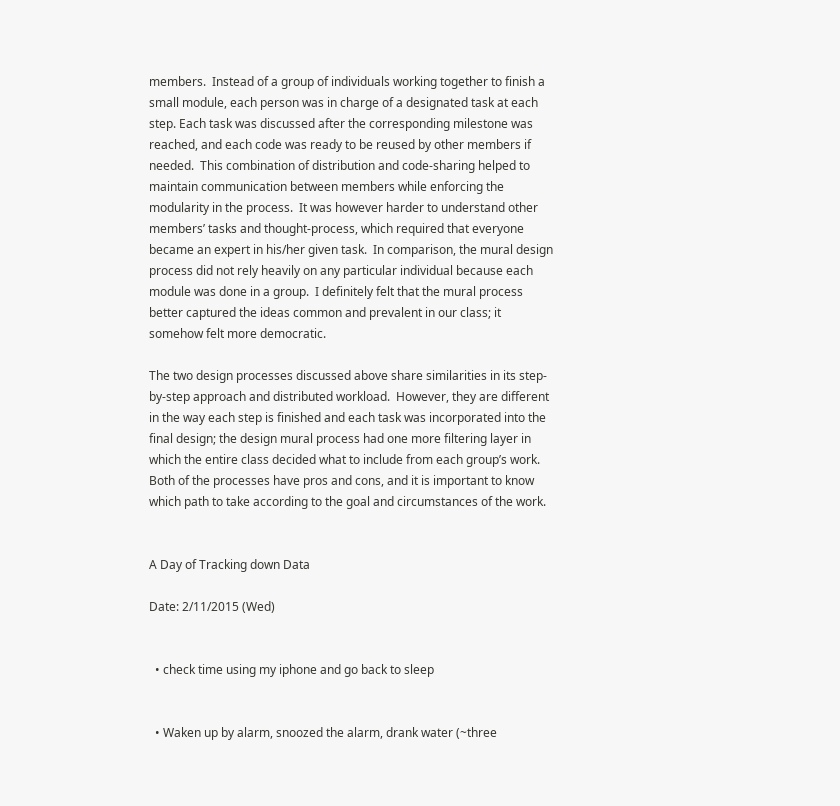members.  Instead of a group of individuals working together to finish a small module, each person was in charge of a designated task at each step. Each task was discussed after the corresponding milestone was reached, and each code was ready to be reused by other members if needed.  This combination of distribution and code-sharing helped to maintain communication between members while enforcing the modularity in the process.  It was however harder to understand other members’ tasks and thought-process, which required that everyone became an expert in his/her given task.  In comparison, the mural design process did not rely heavily on any particular individual because each module was done in a group.  I definitely felt that the mural process better captured the ideas common and prevalent in our class; it somehow felt more democratic.

The two design processes discussed above share similarities in its step-by-step approach and distributed workload.  However, they are different in the way each step is finished and each task was incorporated into the final design; the design mural process had one more filtering layer in which the entire class decided what to include from each group’s work.  Both of the processes have pros and cons, and it is important to know which path to take according to the goal and circumstances of the work.


A Day of Tracking down Data

Date: 2/11/2015 (Wed)


  • check time using my iphone and go back to sleep


  • Waken up by alarm, snoozed the alarm, drank water (~three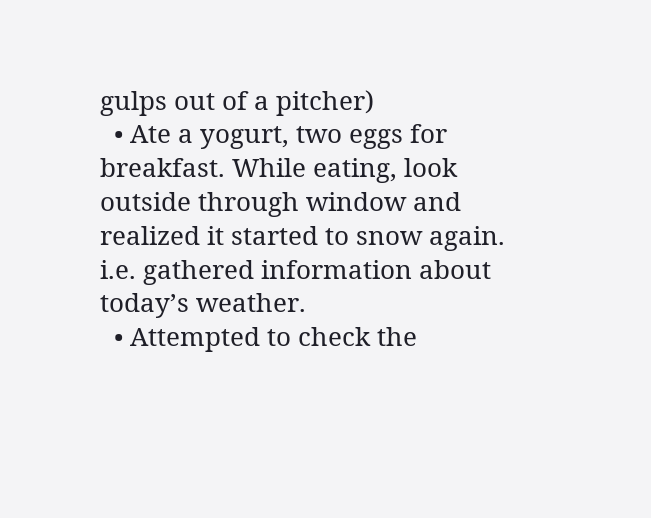gulps out of a pitcher)
  • Ate a yogurt, two eggs for breakfast. While eating, look outside through window and realized it started to snow again. i.e. gathered information about today’s weather.
  • Attempted to check the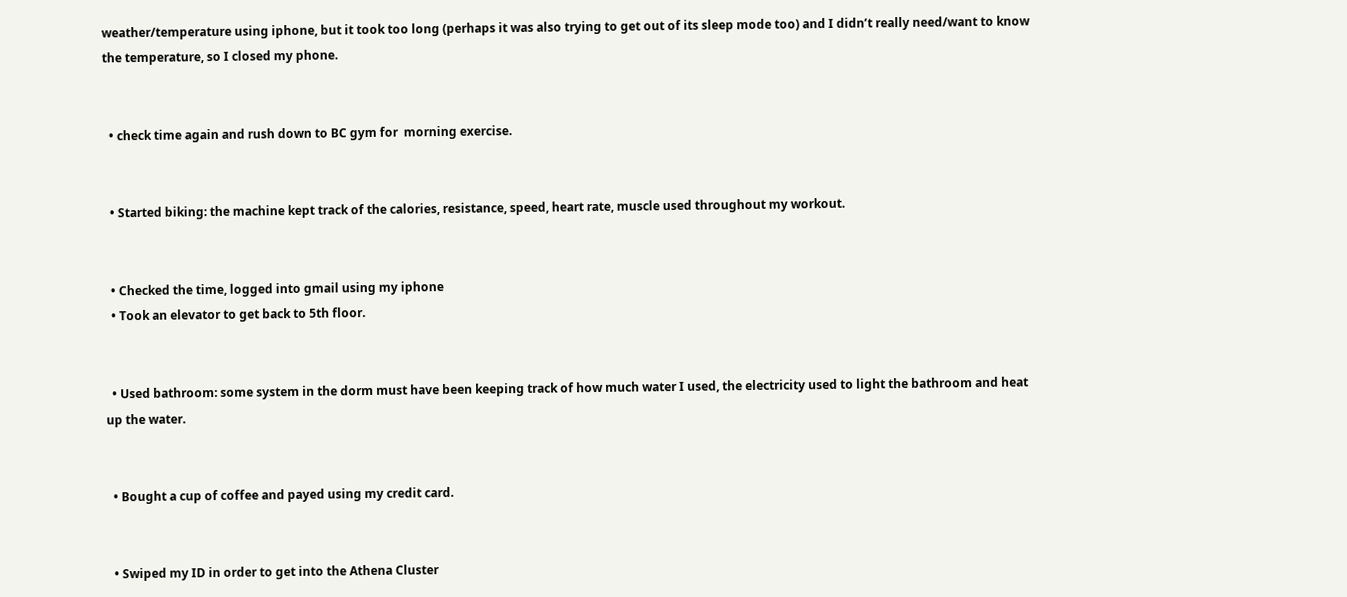weather/temperature using iphone, but it took too long (perhaps it was also trying to get out of its sleep mode too) and I didn’t really need/want to know the temperature, so I closed my phone.


  • check time again and rush down to BC gym for  morning exercise.


  • Started biking: the machine kept track of the calories, resistance, speed, heart rate, muscle used throughout my workout.


  • Checked the time, logged into gmail using my iphone
  • Took an elevator to get back to 5th floor.


  • Used bathroom: some system in the dorm must have been keeping track of how much water I used, the electricity used to light the bathroom and heat up the water.


  • Bought a cup of coffee and payed using my credit card.


  • Swiped my ID in order to get into the Athena Cluster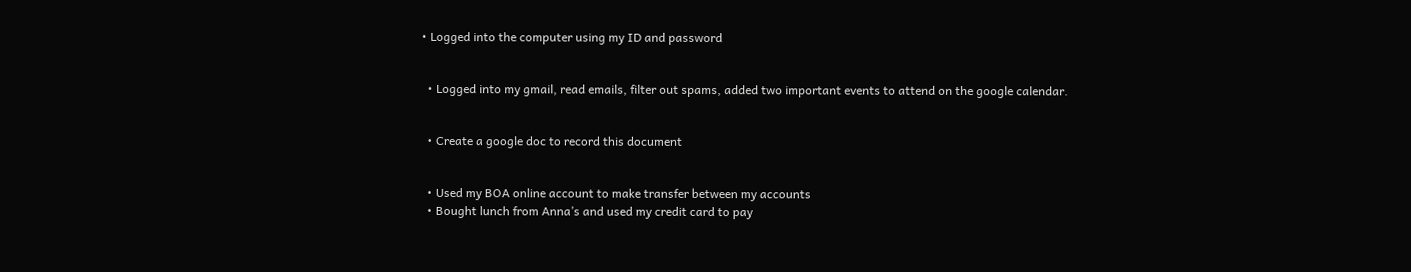• Logged into the computer using my ID and password


  • Logged into my gmail, read emails, filter out spams, added two important events to attend on the google calendar.


  • Create a google doc to record this document


  • Used my BOA online account to make transfer between my accounts
  • Bought lunch from Anna’s and used my credit card to pay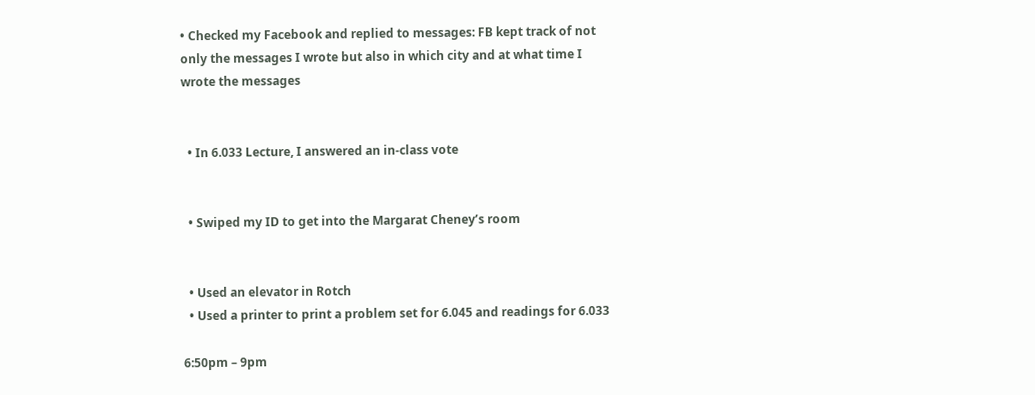• Checked my Facebook and replied to messages: FB kept track of not only the messages I wrote but also in which city and at what time I wrote the messages


  • In 6.033 Lecture, I answered an in-class vote


  • Swiped my ID to get into the Margarat Cheney’s room


  • Used an elevator in Rotch
  • Used a printer to print a problem set for 6.045 and readings for 6.033

6:50pm – 9pm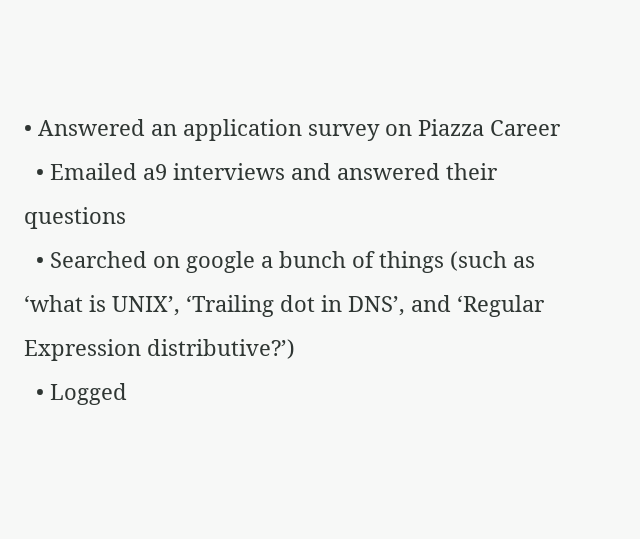• Answered an application survey on Piazza Career
  • Emailed a9 interviews and answered their questions
  • Searched on google a bunch of things (such as ‘what is UNIX’, ‘Trailing dot in DNS’, and ‘Regular Expression distributive?’)
  • Logged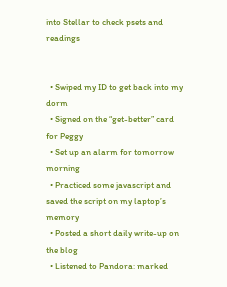into Stellar to check psets and readings


  • Swiped my ID to get back into my dorm
  • Signed on the “get-better” card for Peggy
  • Set up an alarm for tomorrow morning
  • Practiced some javascript and saved the script on my laptop’s memory
  • Posted a short daily write-up on the blog
  • Listened to Pandora: marked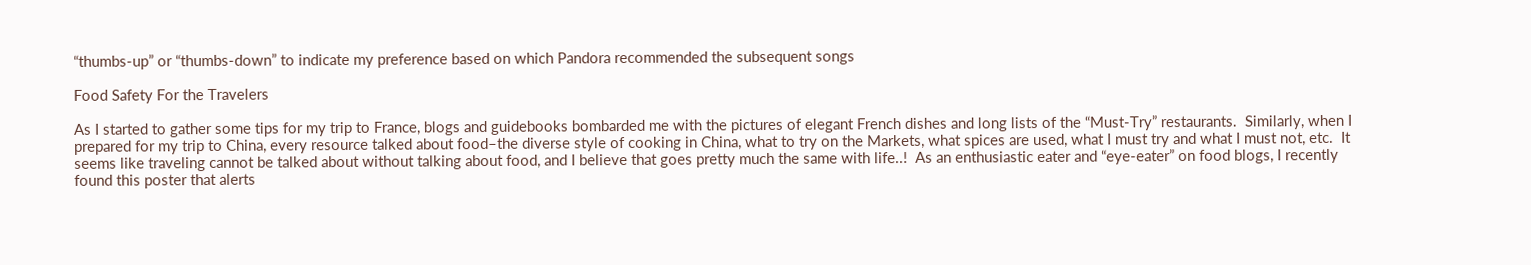“thumbs-up” or “thumbs-down” to indicate my preference based on which Pandora recommended the subsequent songs

Food Safety For the Travelers

As I started to gather some tips for my trip to France, blogs and guidebooks bombarded me with the pictures of elegant French dishes and long lists of the “Must-Try” restaurants.  Similarly, when I prepared for my trip to China, every resource talked about food–the diverse style of cooking in China, what to try on the Markets, what spices are used, what I must try and what I must not, etc.  It seems like traveling cannot be talked about without talking about food, and I believe that goes pretty much the same with life..!  As an enthusiastic eater and “eye-eater” on food blogs, I recently found this poster that alerts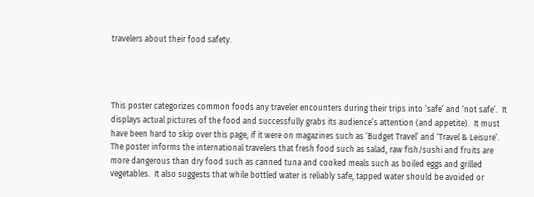travelers about their food safety.




This poster categorizes common foods any traveler encounters during their trips into ‘safe’ and ‘not safe’.  It displays actual pictures of the food and successfully grabs its audience’s attention (and appetite).  It must have been hard to skip over this page, if it were on magazines such as ‘Budget Travel’ and ‘Travel & Leisure’.  The poster informs the international travelers that fresh food such as salad, raw fish/sushi and fruits are more dangerous than dry food such as canned tuna and cooked meals such as boiled eggs and grilled vegetables.  It also suggests that while bottled water is reliably safe, tapped water should be avoided or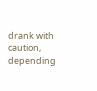drank with caution, depending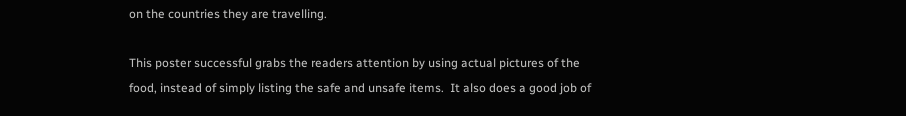on the countries they are travelling.

This poster successful grabs the readers attention by using actual pictures of the food, instead of simply listing the safe and unsafe items.  It also does a good job of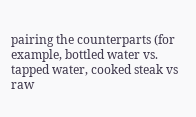pairing the counterparts (for example, bottled water vs. tapped water, cooked steak vs raw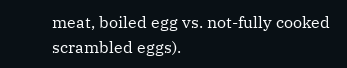meat, boiled egg vs. not-fully cooked scrambled eggs).